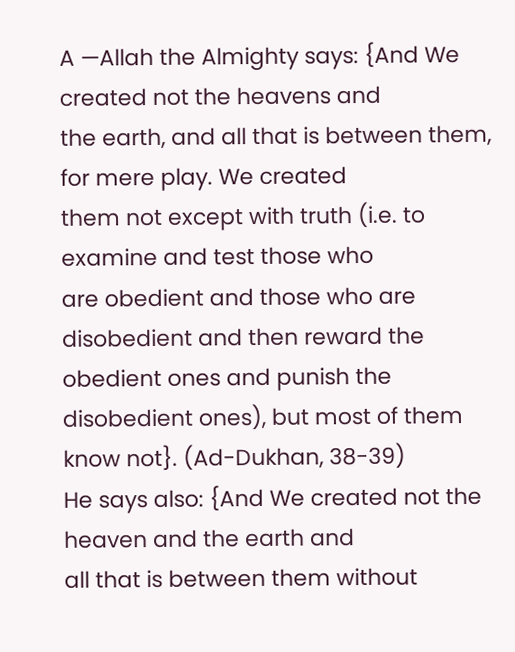A —Allah the Almighty says: {And We created not the heavens and
the earth, and all that is between them, for mere play. We created
them not except with truth (i.e. to examine and test those who
are obedient and those who are disobedient and then reward the
obedient ones and punish the disobedient ones), but most of them
know not}. (Ad-Dukhan, 38-39)
He says also: {And We created not the heaven and the earth and
all that is between them without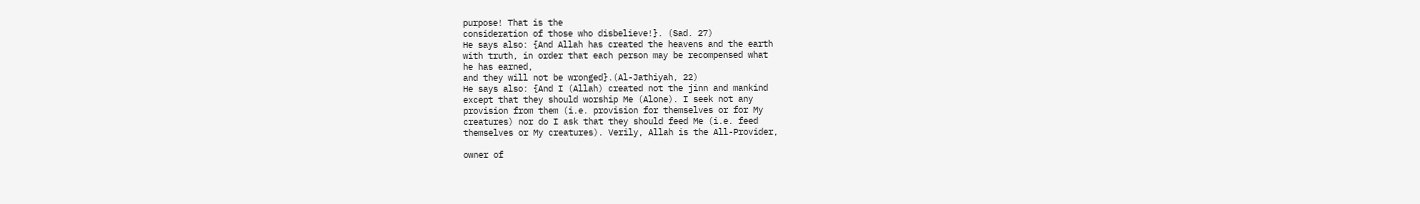purpose! That is the
consideration of those who disbelieve!}. (Sad. 27)
He says also: {And Allah has created the heavens and the earth
with truth, in order that each person may be recompensed what
he has earned,
and they will not be wronged}.(Al-Jathiyah, 22)
He says also: {And I (Allah) created not the jinn and mankind
except that they should worship Me (Alone). I seek not any
provision from them (i.e. provision for themselves or for My
creatures) nor do I ask that they should feed Me (i.e. feed
themselves or My creatures). Verily, Allah is the All-Provider,

owner of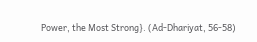Power, the Most Strong}. (Ad-Dhariyat, 56-58)